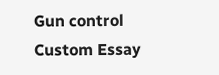Gun control Custom Essay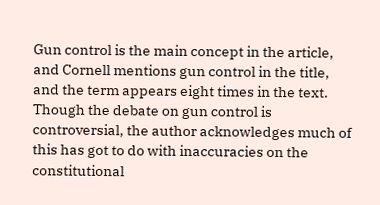Gun control is the main concept in the article, and Cornell mentions gun control in the title, and the term appears eight times in the text. Though the debate on gun control is controversial, the author acknowledges much of this has got to do with inaccuracies on the constitutional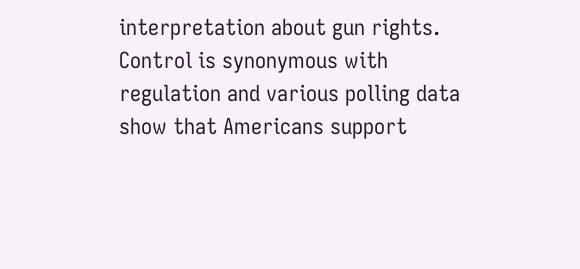interpretation about gun rights. Control is synonymous with regulation and various polling data show that Americans support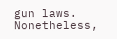gun laws. Nonetheless,